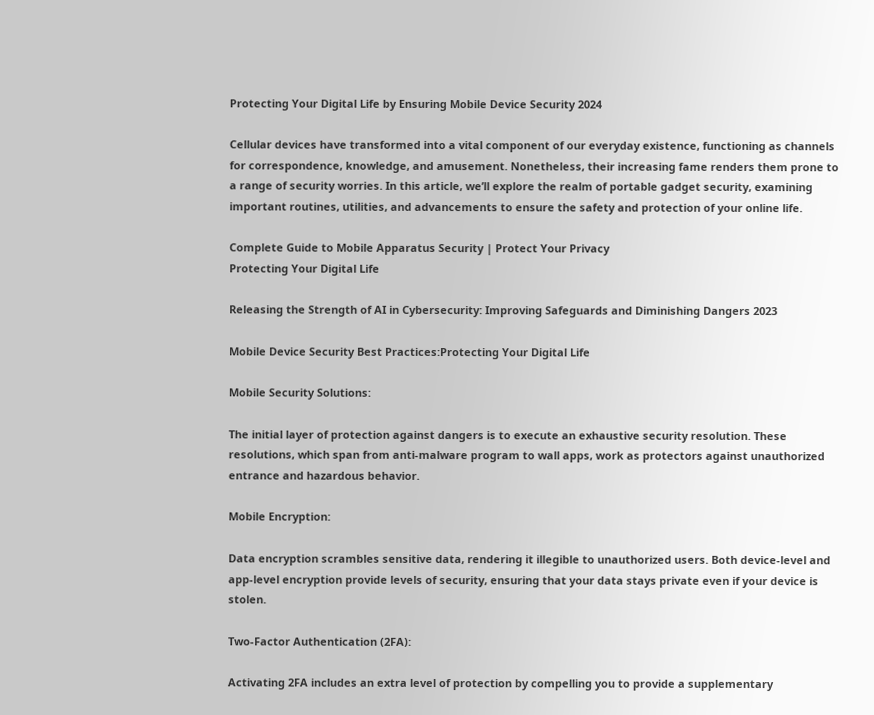Protecting Your Digital Life by Ensuring Mobile Device Security 2024

Cellular devices have transformed into a vital component of our everyday existence, functioning as channels for correspondence, knowledge, and amusement. Nonetheless, their increasing fame renders them prone to a range of security worries. In this article, we’ll explore the realm of portable gadget security, examining important routines, utilities, and advancements to ensure the safety and protection of your online life.

Complete Guide to Mobile Apparatus Security | Protect Your Privacy
Protecting Your Digital Life

Releasing the Strength of AI in Cybersecurity: Improving Safeguards and Diminishing Dangers 2023

Mobile Device Security Best Practices:Protecting Your Digital Life

Mobile Security Solutions:

The initial layer of protection against dangers is to execute an exhaustive security resolution. These resolutions, which span from anti-malware program to wall apps, work as protectors against unauthorized entrance and hazardous behavior.

Mobile Encryption:

Data encryption scrambles sensitive data, rendering it illegible to unauthorized users. Both device-level and app-level encryption provide levels of security, ensuring that your data stays private even if your device is stolen.

Two-Factor Authentication (2FA):

Activating 2FA includes an extra level of protection by compelling you to provide a supplementary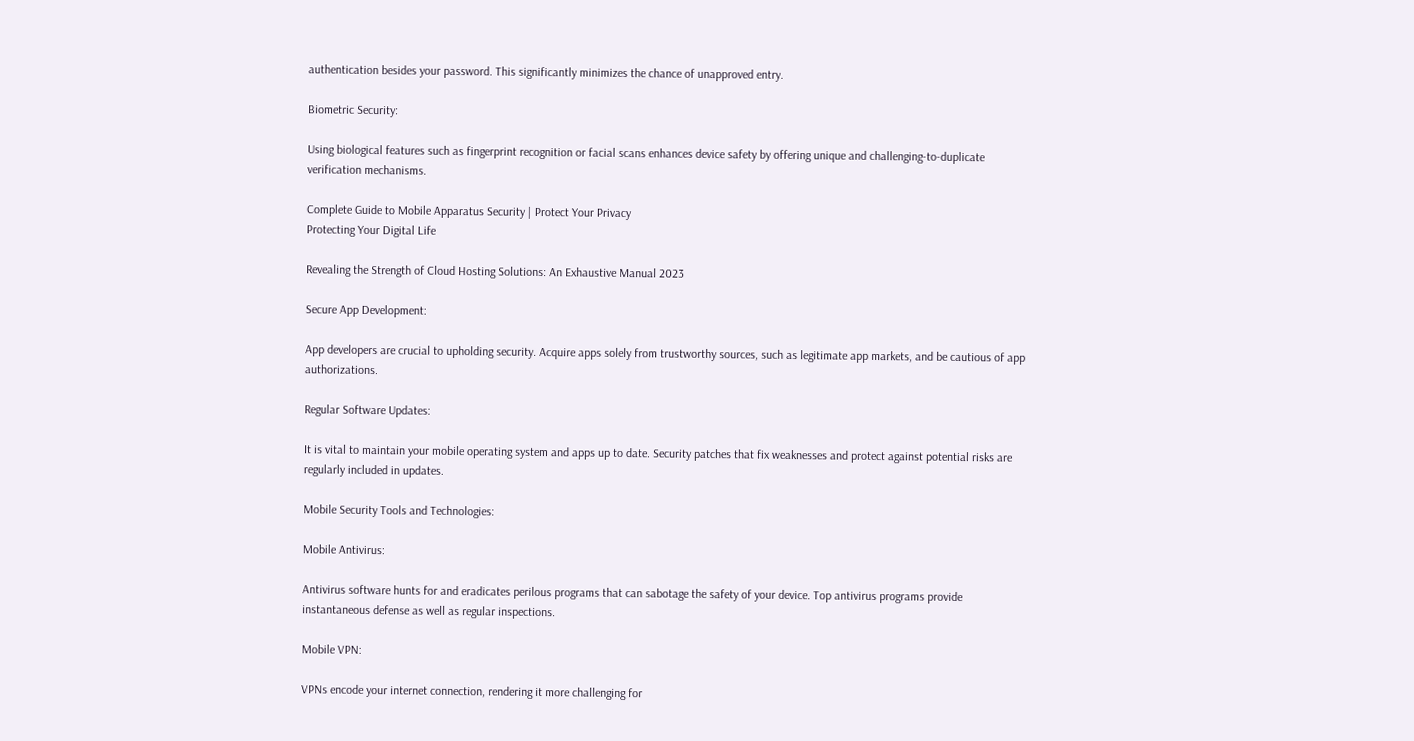authentication besides your password. This significantly minimizes the chance of unapproved entry.

Biometric Security:

Using biological features such as fingerprint recognition or facial scans enhances device safety by offering unique and challenging-to-duplicate verification mechanisms.

Complete Guide to Mobile Apparatus Security | Protect Your Privacy
Protecting Your Digital Life

Revealing the Strength of Cloud Hosting Solutions: An Exhaustive Manual 2023

Secure App Development:

App developers are crucial to upholding security. Acquire apps solely from trustworthy sources, such as legitimate app markets, and be cautious of app authorizations.

Regular Software Updates:

It is vital to maintain your mobile operating system and apps up to date. Security patches that fix weaknesses and protect against potential risks are regularly included in updates.

Mobile Security Tools and Technologies:

Mobile Antivirus:

Antivirus software hunts for and eradicates perilous programs that can sabotage the safety of your device. Top antivirus programs provide instantaneous defense as well as regular inspections.

Mobile VPN:

VPNs encode your internet connection, rendering it more challenging for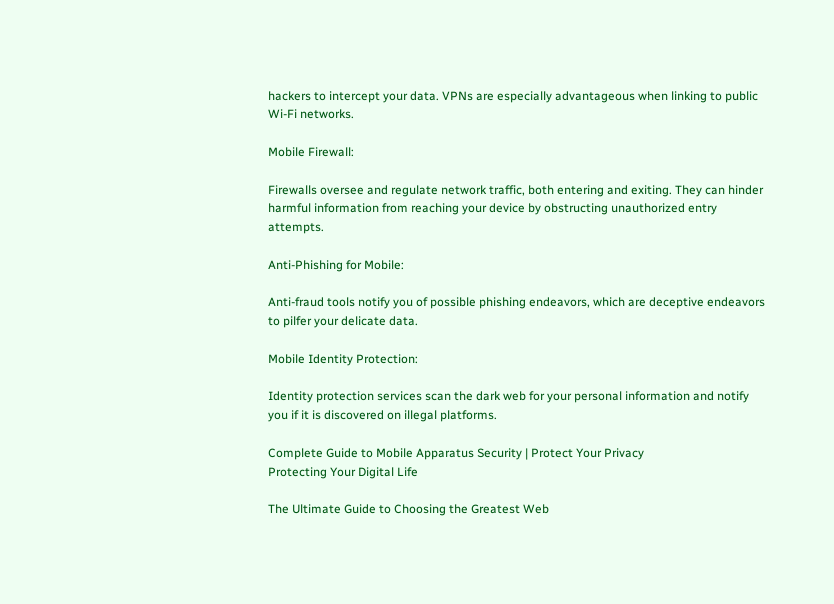hackers to intercept your data. VPNs are especially advantageous when linking to public Wi-Fi networks.

Mobile Firewall:

Firewalls oversee and regulate network traffic, both entering and exiting. They can hinder harmful information from reaching your device by obstructing unauthorized entry attempts.

Anti-Phishing for Mobile:

Anti-fraud tools notify you of possible phishing endeavors, which are deceptive endeavors to pilfer your delicate data.

Mobile Identity Protection:

Identity protection services scan the dark web for your personal information and notify you if it is discovered on illegal platforms.

Complete Guide to Mobile Apparatus Security | Protect Your Privacy
Protecting Your Digital Life

The Ultimate Guide to Choosing the Greatest Web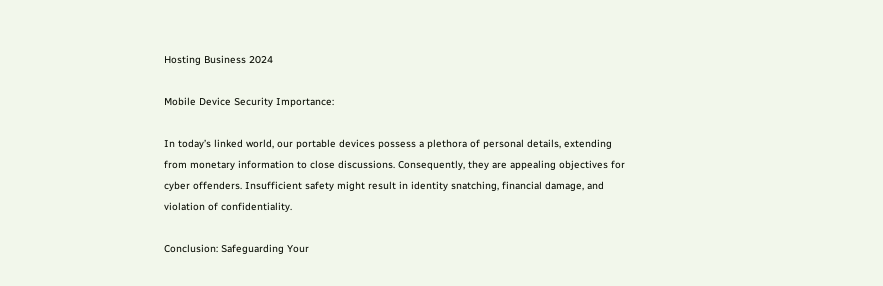Hosting Business 2024

Mobile Device Security Importance:

In today’s linked world, our portable devices possess a plethora of personal details, extending from monetary information to close discussions. Consequently, they are appealing objectives for cyber offenders. Insufficient safety might result in identity snatching, financial damage, and violation of confidentiality.

Conclusion: Safeguarding Your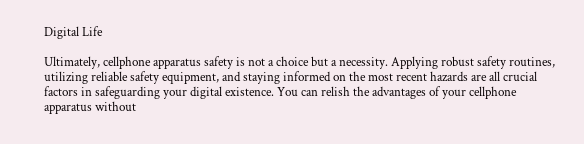Digital Life

Ultimately, cellphone apparatus safety is not a choice but a necessity. Applying robust safety routines, utilizing reliable safety equipment, and staying informed on the most recent hazards are all crucial factors in safeguarding your digital existence. You can relish the advantages of your cellphone apparatus without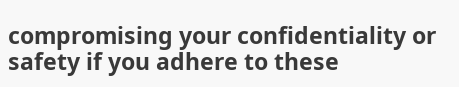compromising your confidentiality or safety if you adhere to these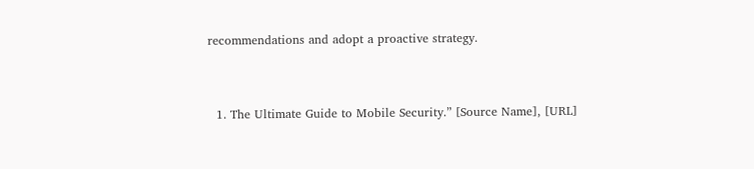recommendations and adopt a proactive strategy.


  1. The Ultimate Guide to Mobile Security.” [Source Name], [URL]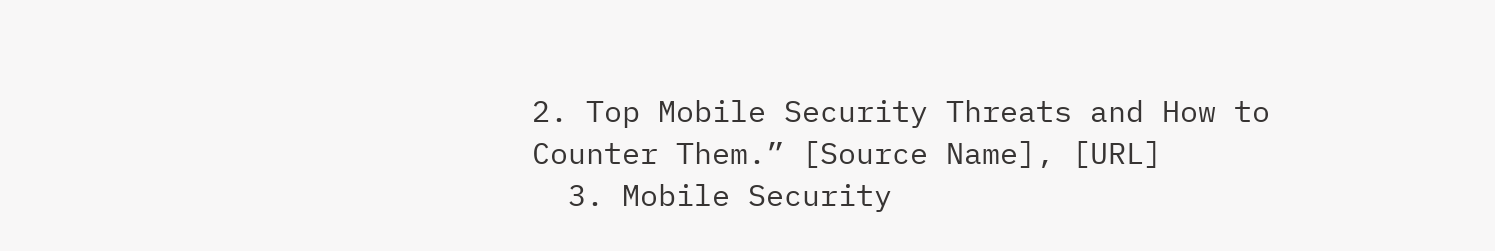2. Top Mobile Security Threats and How to Counter Them.” [Source Name], [URL]
  3. Mobile Security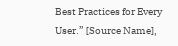Best Practices for Every User.” [Source Name],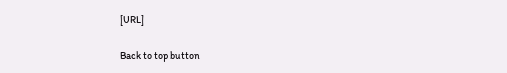[URL]

Back to top button